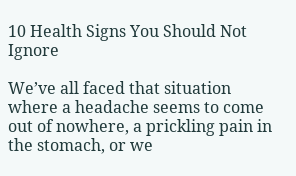10 Health Signs You Should Not Ignore

We’ve all faced that situation where a headache seems to come out of nowhere, a prickling pain in the stomach, or we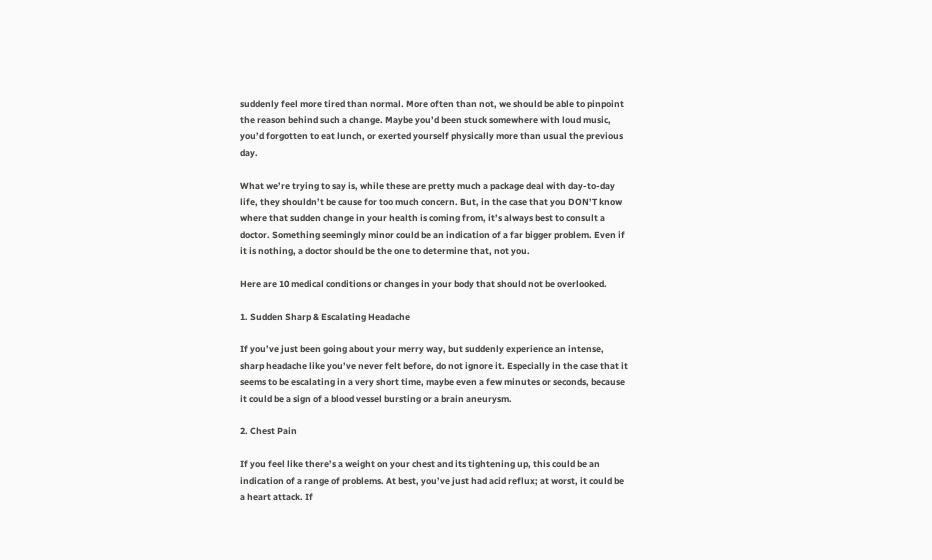suddenly feel more tired than normal. More often than not, we should be able to pinpoint the reason behind such a change. Maybe you’d been stuck somewhere with loud music, you’d forgotten to eat lunch, or exerted yourself physically more than usual the previous day.

What we’re trying to say is, while these are pretty much a package deal with day-to-day life, they shouldn’t be cause for too much concern. But, in the case that you DON’T know where that sudden change in your health is coming from, it’s always best to consult a doctor. Something seemingly minor could be an indication of a far bigger problem. Even if it is nothing, a doctor should be the one to determine that, not you.

Here are 10 medical conditions or changes in your body that should not be overlooked.

1. Sudden Sharp & Escalating Headache

If you’ve just been going about your merry way, but suddenly experience an intense, sharp headache like you’ve never felt before, do not ignore it. Especially in the case that it seems to be escalating in a very short time, maybe even a few minutes or seconds, because it could be a sign of a blood vessel bursting or a brain aneurysm.

2. Chest Pain

If you feel like there’s a weight on your chest and its tightening up, this could be an indication of a range of problems. At best, you’ve just had acid reflux; at worst, it could be a heart attack. If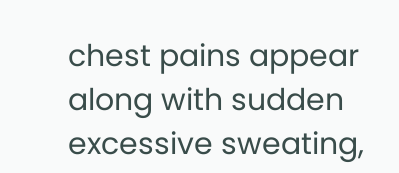chest pains appear along with sudden excessive sweating,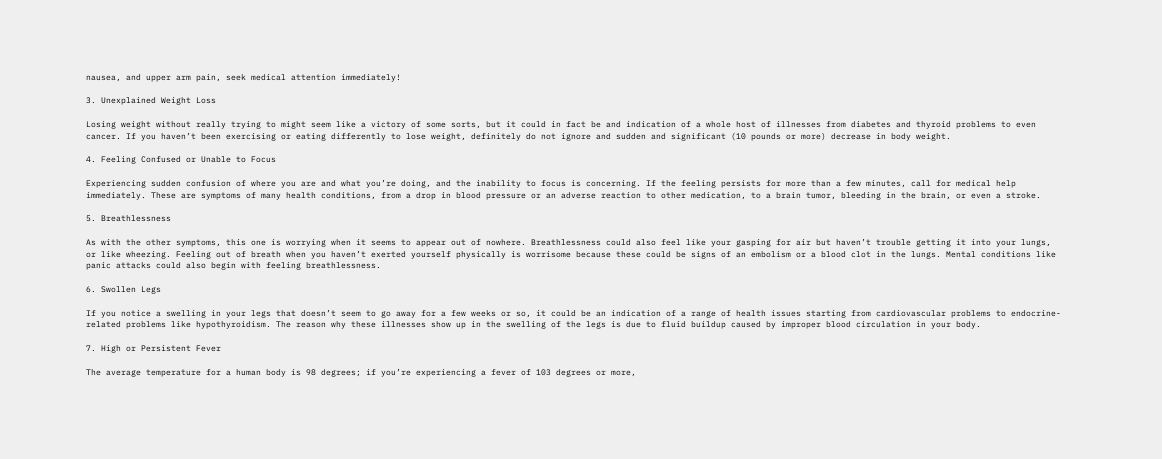nausea, and upper arm pain, seek medical attention immediately!

3. Unexplained Weight Loss

Losing weight without really trying to might seem like a victory of some sorts, but it could in fact be and indication of a whole host of illnesses from diabetes and thyroid problems to even cancer. If you haven’t been exercising or eating differently to lose weight, definitely do not ignore and sudden and significant (10 pounds or more) decrease in body weight.

4. Feeling Confused or Unable to Focus

Experiencing sudden confusion of where you are and what you’re doing, and the inability to focus is concerning. If the feeling persists for more than a few minutes, call for medical help immediately. These are symptoms of many health conditions, from a drop in blood pressure or an adverse reaction to other medication, to a brain tumor, bleeding in the brain, or even a stroke.

5. Breathlessness

As with the other symptoms, this one is worrying when it seems to appear out of nowhere. Breathlessness could also feel like your gasping for air but haven’t trouble getting it into your lungs, or like wheezing. Feeling out of breath when you haven’t exerted yourself physically is worrisome because these could be signs of an embolism or a blood clot in the lungs. Mental conditions like panic attacks could also begin with feeling breathlessness.

6. Swollen Legs

If you notice a swelling in your legs that doesn’t seem to go away for a few weeks or so, it could be an indication of a range of health issues starting from cardiovascular problems to endocrine-related problems like hypothyroidism. The reason why these illnesses show up in the swelling of the legs is due to fluid buildup caused by improper blood circulation in your body.

7. High or Persistent Fever

The average temperature for a human body is 98 degrees; if you’re experiencing a fever of 103 degrees or more,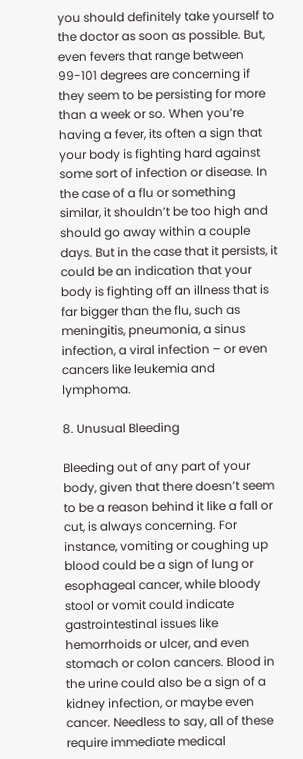you should definitely take yourself to the doctor as soon as possible. But, even fevers that range between 99-101 degrees are concerning if they seem to be persisting for more than a week or so. When you’re having a fever, its often a sign that your body is fighting hard against some sort of infection or disease. In the case of a flu or something similar, it shouldn’t be too high and should go away within a couple days. But in the case that it persists, it could be an indication that your body is fighting off an illness that is far bigger than the flu, such as meningitis, pneumonia, a sinus infection, a viral infection – or even cancers like leukemia and lymphoma.

8. Unusual Bleeding

Bleeding out of any part of your body, given that there doesn’t seem to be a reason behind it like a fall or cut, is always concerning. For instance, vomiting or coughing up blood could be a sign of lung or esophageal cancer, while bloody stool or vomit could indicate gastrointestinal issues like hemorrhoids or ulcer, and even stomach or colon cancers. Blood in the urine could also be a sign of a kidney infection, or maybe even cancer. Needless to say, all of these require immediate medical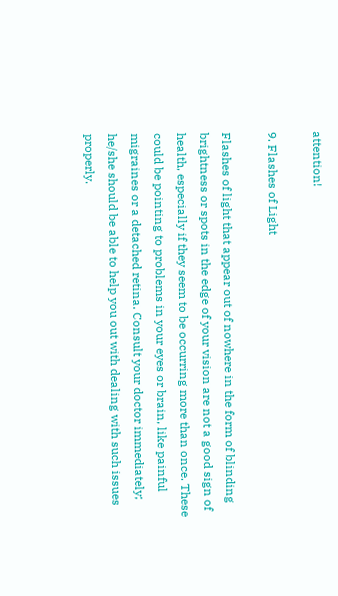attention!

9. Flashes of Light

Flashes of light that appear out of nowhere in the form of blinding brightness or spots in the edge of your vision are not a good sign of health, especially if they seem to be occurring more than once. These could be pointing to problems in your eyes or brain, like painful migraines or a detached retina. Consult your doctor immediately; he/she should be able to help you out with dealing with such issues properly.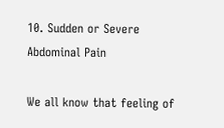10. Sudden or Severe Abdominal Pain

We all know that feeling of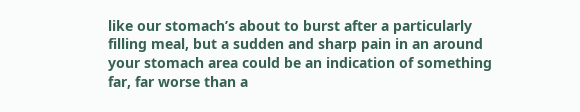like our stomach’s about to burst after a particularly filling meal, but a sudden and sharp pain in an around your stomach area could be an indication of something far, far worse than a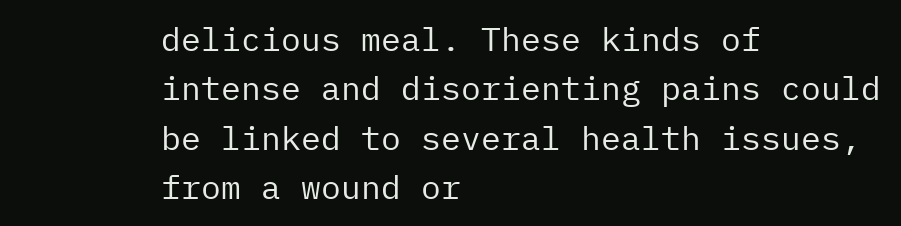delicious meal. These kinds of intense and disorienting pains could be linked to several health issues, from a wound or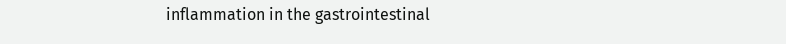inflammation in the gastrointestinal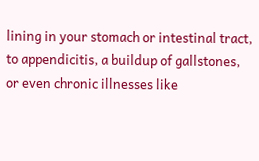lining in your stomach or intestinal tract, to appendicitis, a buildup of gallstones, or even chronic illnesses like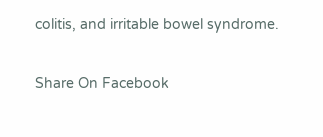colitis, and irritable bowel syndrome.

Share On Facebook